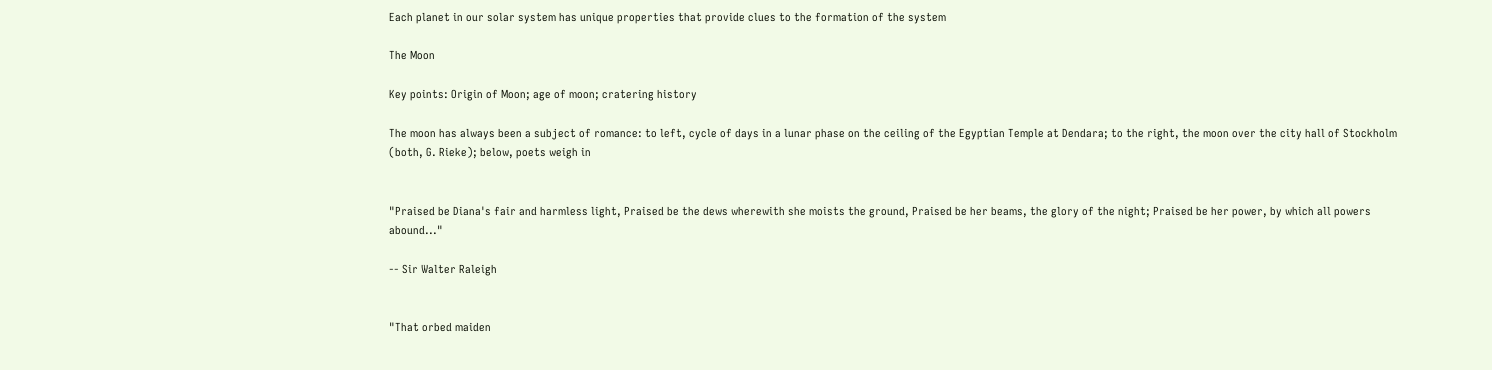Each planet in our solar system has unique properties that provide clues to the formation of the system

The Moon

Key points: Origin of Moon; age of moon; cratering history

The moon has always been a subject of romance: to left, cycle of days in a lunar phase on the ceiling of the Egyptian Temple at Dendara; to the right, the moon over the city hall of Stockholm (both, G. Rieke); below, poets weigh in


"Praised be Diana's fair and harmless light, Praised be the dews wherewith she moists the ground, Praised be her beams, the glory of the night; Praised be her power, by which all powers abound..."

-- Sir Walter Raleigh


"That orbed maiden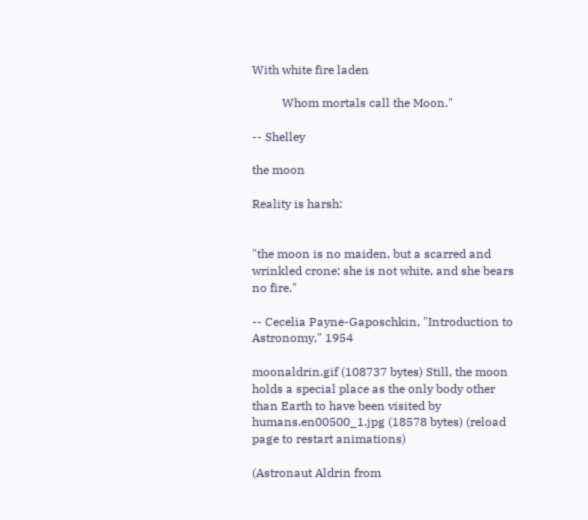With white fire laden

          Whom mortals call the Moon."

-- Shelley

the moon

Reality is harsh:


"the moon is no maiden, but a scarred and wrinkled crone; she is not white, and she bears no fire."

-- Cecelia Payne-Gaposchkin, "Introduction to Astronomy," 1954

moonaldrin.gif (108737 bytes) Still, the moon holds a special place as the only body other than Earth to have been visited by humans.en00500_1.jpg (18578 bytes) (reload page to restart animations)

(Astronaut Aldrin from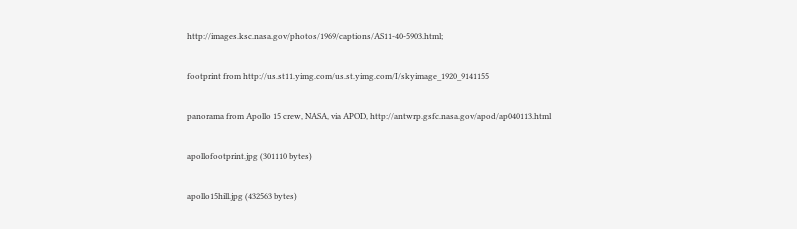http://images.ksc.nasa.gov/photos/1969/captions/AS11-40-5903.html;

footprint from http://us.st11.yimg.com/us.st.yimg.com/I/skyimage_1920_9141155

panorama from Apollo 15 crew, NASA, via APOD, http://antwrp.gsfc.nasa.gov/apod/ap040113.html

apollofootprint.jpg (301110 bytes)

apollo15hill.jpg (432563 bytes)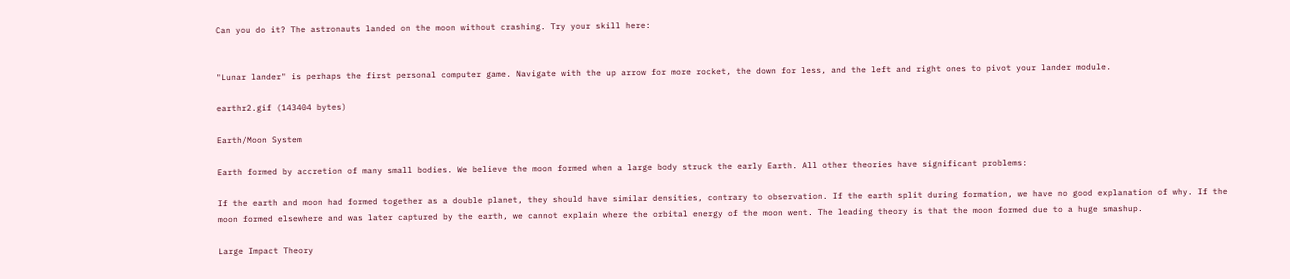Can you do it? The astronauts landed on the moon without crashing. Try your skill here:


"Lunar lander" is perhaps the first personal computer game. Navigate with the up arrow for more rocket, the down for less, and the left and right ones to pivot your lander module.

earthr2.gif (143404 bytes)

Earth/Moon System

Earth formed by accretion of many small bodies. We believe the moon formed when a large body struck the early Earth. All other theories have significant problems:

If the earth and moon had formed together as a double planet, they should have similar densities, contrary to observation. If the earth split during formation, we have no good explanation of why. If the moon formed elsewhere and was later captured by the earth, we cannot explain where the orbital energy of the moon went. The leading theory is that the moon formed due to a huge smashup.

Large Impact Theory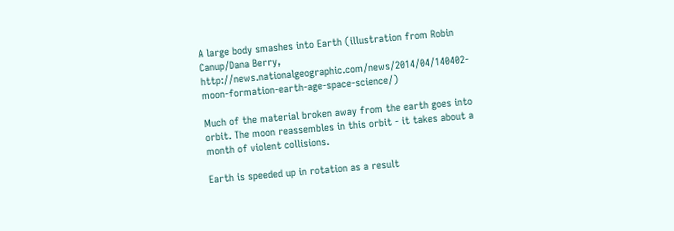A large body smashes into Earth (illustration from Robin Canup/Dana Berry, http://news.nationalgeographic.com/news/2014/04/140402-moon-formation-earth-age-space-science/)

Much of the material broken away from the earth goes into orbit. The moon reassembles in this orbit - it takes about a month of violent collisions.

Earth is speeded up in rotation as a result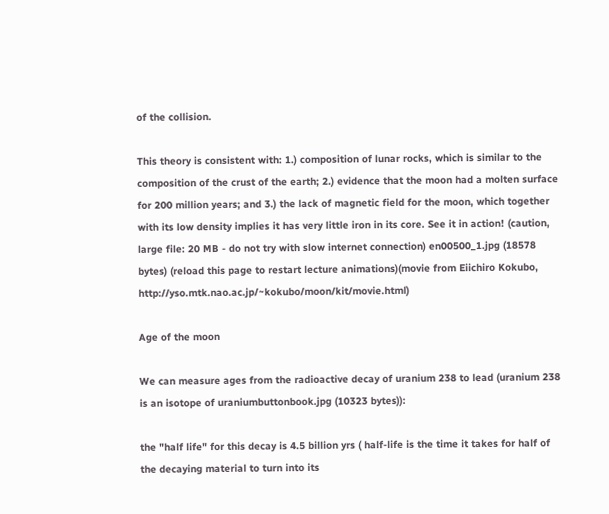of the collision.

This theory is consistent with: 1.) composition of lunar rocks, which is similar to the composition of the crust of the earth; 2.) evidence that the moon had a molten surface for 200 million years; and 3.) the lack of magnetic field for the moon, which together with its low density implies it has very little iron in its core. See it in action! (caution, large file: 20 MB - do not try with slow internet connection) en00500_1.jpg (18578 bytes) (reload this page to restart lecture animations)(movie from Eiichiro Kokubo, http://yso.mtk.nao.ac.jp/~kokubo/moon/kit/movie.html)

Age of the moon

We can measure ages from the radioactive decay of uranium 238 to lead (uranium 238 is an isotope of uraniumbuttonbook.jpg (10323 bytes)):

the "half life" for this decay is 4.5 billion yrs ( half-life is the time it takes for half of the decaying material to turn into its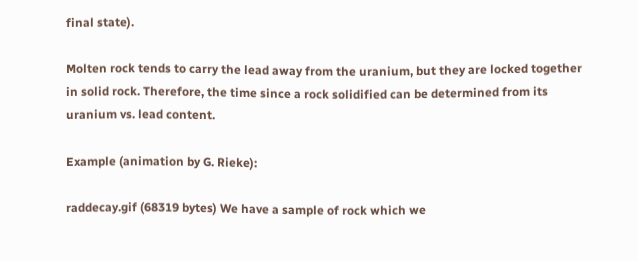final state).

Molten rock tends to carry the lead away from the uranium, but they are locked together in solid rock. Therefore, the time since a rock solidified can be determined from its uranium vs. lead content.

Example (animation by G. Rieke):

raddecay.gif (68319 bytes) We have a sample of rock which we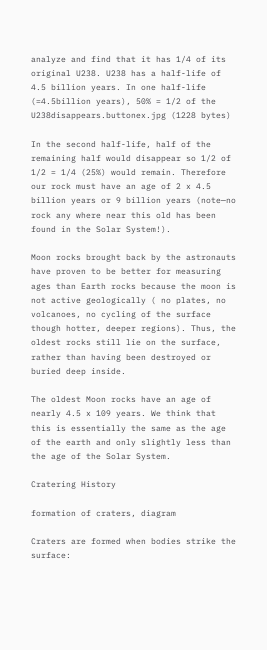analyze and find that it has 1/4 of its original U238. U238 has a half-life of 4.5 billion years. In one half-life (=4.5billion years), 50% = 1/2 of the U238disappears.buttonex.jpg (1228 bytes)

In the second half-life, half of the remaining half would disappear so 1/2 of 1/2 = 1/4 (25%) would remain. Therefore our rock must have an age of 2 x 4.5 billion years or 9 billion years (note—no rock any where near this old has been found in the Solar System!).

Moon rocks brought back by the astronauts have proven to be better for measuring ages than Earth rocks because the moon is not active geologically ( no plates, no volcanoes, no cycling of the surface though hotter, deeper regions). Thus, the oldest rocks still lie on the surface, rather than having been destroyed or buried deep inside.

The oldest Moon rocks have an age of nearly 4.5 x 109 years. We think that this is essentially the same as the age of the earth and only slightly less than the age of the Solar System.

Cratering History

formation of craters, diagram

Craters are formed when bodies strike the surface: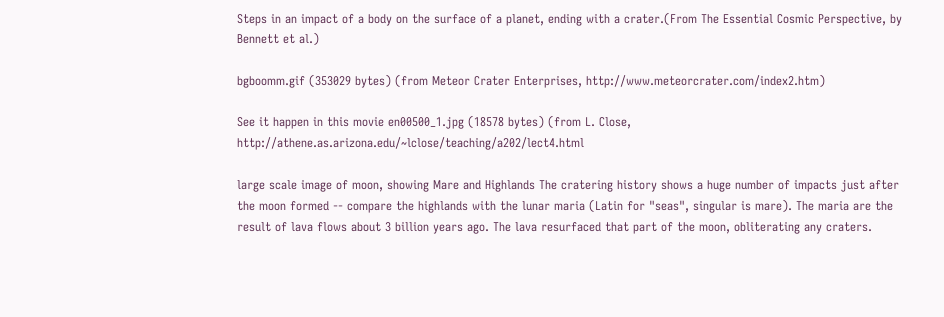Steps in an impact of a body on the surface of a planet, ending with a crater.(From The Essential Cosmic Perspective, by Bennett et al.)

bgboomm.gif (353029 bytes) (from Meteor Crater Enterprises, http://www.meteorcrater.com/index2.htm)

See it happen in this movie en00500_1.jpg (18578 bytes) (from L. Close, http://athene.as.arizona.edu/~lclose/teaching/a202/lect4.html

large scale image of moon, showing Mare and Highlands The cratering history shows a huge number of impacts just after the moon formed -- compare the highlands with the lunar maria (Latin for "seas", singular is mare). The maria are the result of lava flows about 3 billion years ago. The lava resurfaced that part of the moon, obliterating any craters.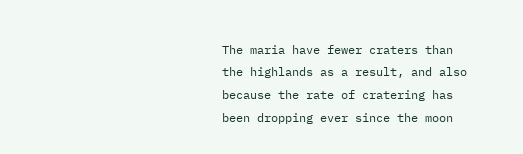The maria have fewer craters than the highlands as a result, and also because the rate of cratering has been dropping ever since the moon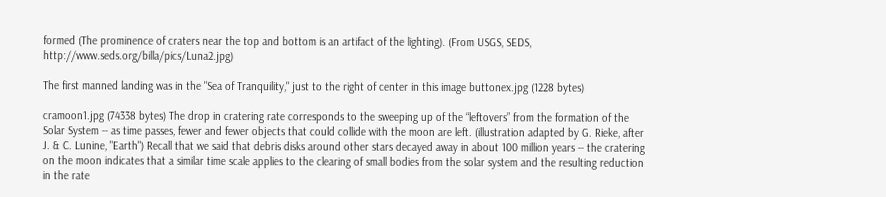formed (The prominence of craters near the top and bottom is an artifact of the lighting). (From USGS, SEDS, http://www.seds.org/billa/pics/Luna2.jpg)

The first manned landing was in the "Sea of Tranquility," just to the right of center in this image buttonex.jpg (1228 bytes)

cramoon1.jpg (74338 bytes) The drop in cratering rate corresponds to the sweeping up of the “leftovers” from the formation of the Solar System -- as time passes, fewer and fewer objects that could collide with the moon are left. (illustration adapted by G. Rieke, after J. & C. Lunine, "Earth") Recall that we said that debris disks around other stars decayed away in about 100 million years -- the cratering on the moon indicates that a similar time scale applies to the clearing of small bodies from the solar system and the resulting reduction in the rate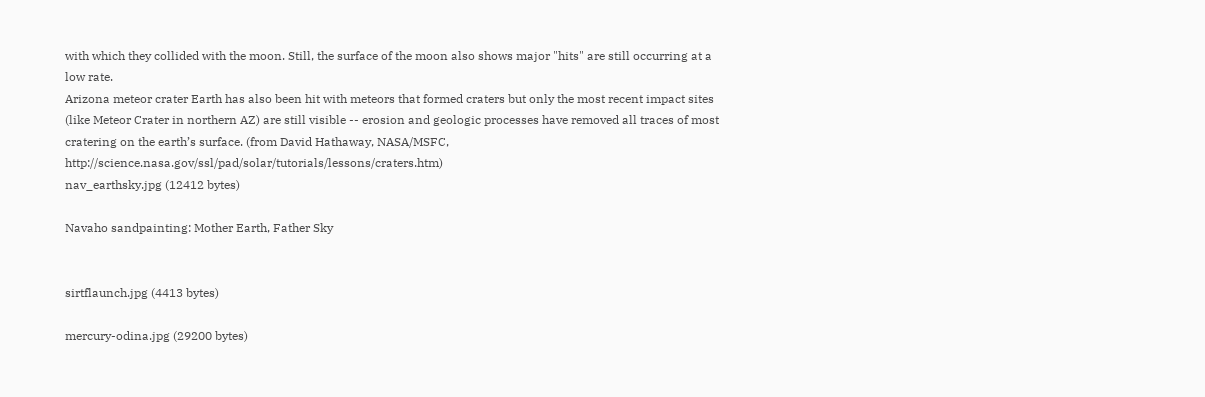with which they collided with the moon. Still, the surface of the moon also shows major "hits" are still occurring at a low rate.
Arizona meteor crater Earth has also been hit with meteors that formed craters but only the most recent impact sites (like Meteor Crater in northern AZ) are still visible -- erosion and geologic processes have removed all traces of most cratering on the earth’s surface. (from David Hathaway, NASA/MSFC, http://science.nasa.gov/ssl/pad/solar/tutorials/lessons/craters.htm)
nav_earthsky.jpg (12412 bytes)

Navaho sandpainting: Mother Earth, Father Sky


sirtflaunch.jpg (4413 bytes)

mercury-odina.jpg (29200 bytes)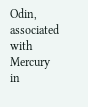Odin, associated with Mercury in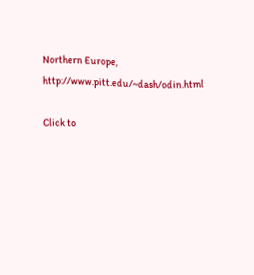Northern Europe, http://www.pitt.edu/~dash/odin.html

Click to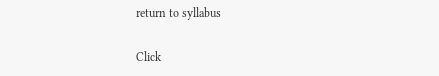return to syllabus

Click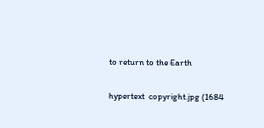to return to the Earth

hypertext  copyright.jpg (1684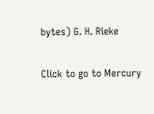bytes) G. H. Rieke

Click to go to Mercury